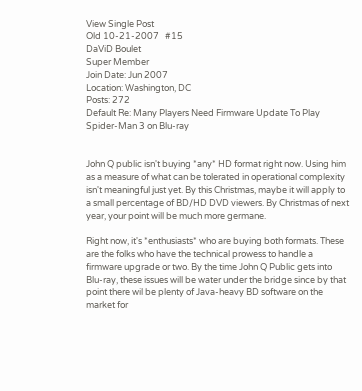View Single Post
Old 10-21-2007   #15
DaViD Boulet
Super Member
Join Date: Jun 2007
Location: Washington, DC
Posts: 272
Default Re: Many Players Need Firmware Update To Play Spider-Man 3 on Blu-ray


John Q public isn't buying *any* HD format right now. Using him as a measure of what can be tolerated in operational complexity isn't meaningful just yet. By this Christmas, maybe it will apply to a small percentage of BD/HD DVD viewers. By Christmas of next year, your point will be much more germane.

Right now, it's *enthusiasts* who are buying both formats. These are the folks who have the technical prowess to handle a firmware upgrade or two. By the time John Q Public gets into Blu-ray, these issues will be water under the bridge since by that point there wil be plenty of Java-heavy BD software on the market for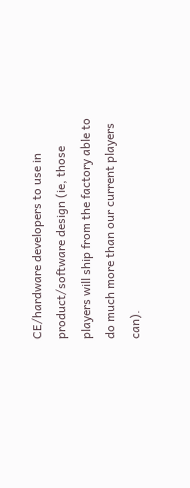CE/hardware developers to use in product/software design (ie, those players will ship from the factory able to do much more than our current players can).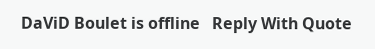DaViD Boulet is offline   Reply With Quote